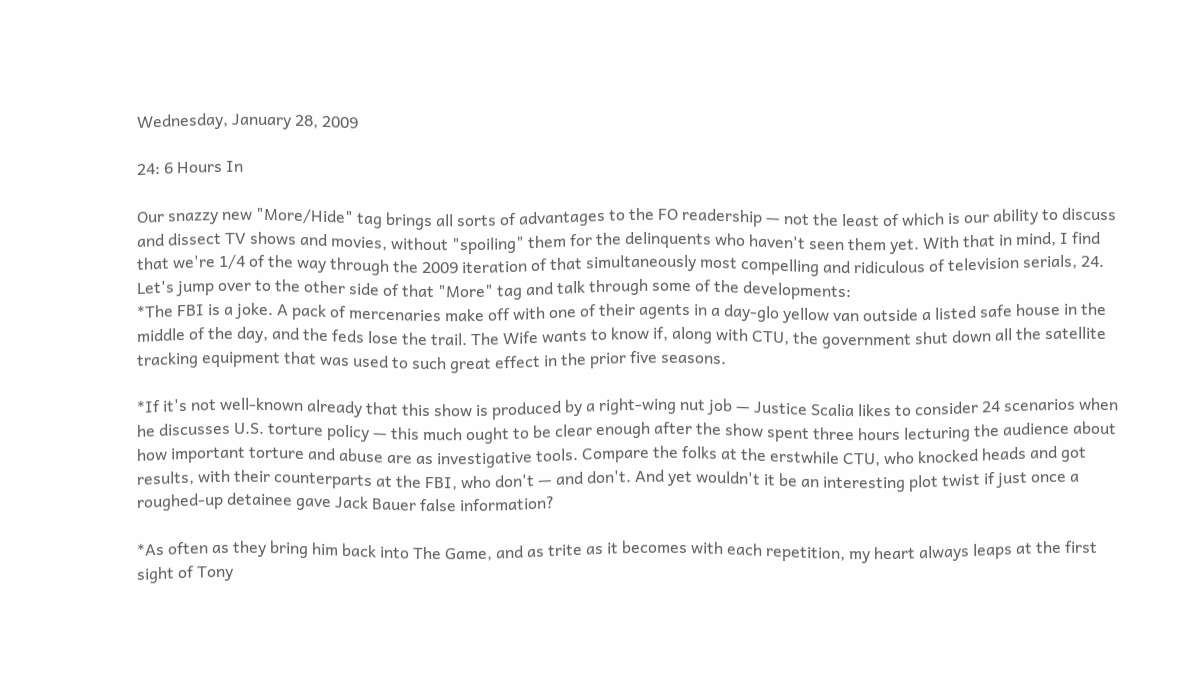Wednesday, January 28, 2009

24: 6 Hours In

Our snazzy new "More/Hide" tag brings all sorts of advantages to the FO readership — not the least of which is our ability to discuss and dissect TV shows and movies, without "spoiling" them for the delinquents who haven't seen them yet. With that in mind, I find that we're 1/4 of the way through the 2009 iteration of that simultaneously most compelling and ridiculous of television serials, 24. Let's jump over to the other side of that "More" tag and talk through some of the developments:
*The FBI is a joke. A pack of mercenaries make off with one of their agents in a day-glo yellow van outside a listed safe house in the middle of the day, and the feds lose the trail. The Wife wants to know if, along with CTU, the government shut down all the satellite tracking equipment that was used to such great effect in the prior five seasons.

*If it's not well-known already that this show is produced by a right-wing nut job — Justice Scalia likes to consider 24 scenarios when he discusses U.S. torture policy — this much ought to be clear enough after the show spent three hours lecturing the audience about how important torture and abuse are as investigative tools. Compare the folks at the erstwhile CTU, who knocked heads and got results, with their counterparts at the FBI, who don't — and don't. And yet wouldn't it be an interesting plot twist if just once a roughed-up detainee gave Jack Bauer false information?

*As often as they bring him back into The Game, and as trite as it becomes with each repetition, my heart always leaps at the first sight of Tony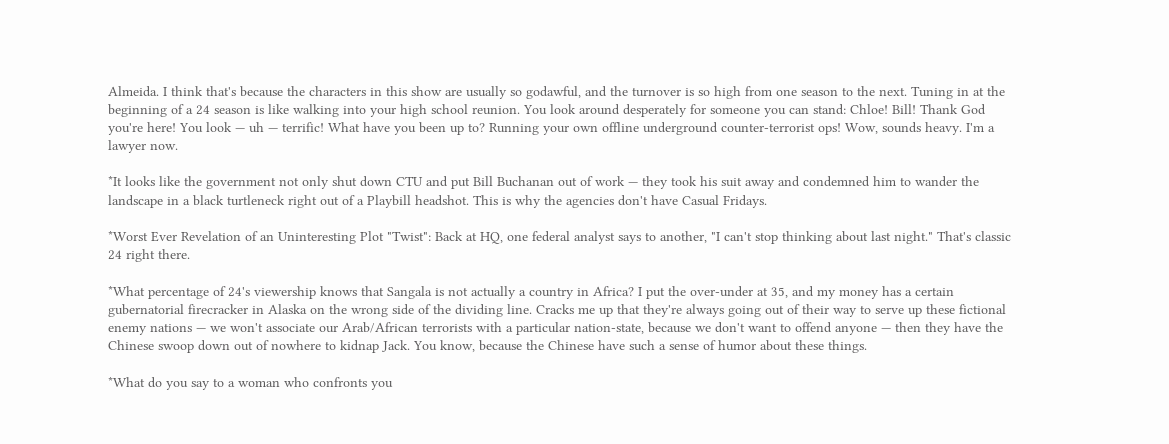Almeida. I think that's because the characters in this show are usually so godawful, and the turnover is so high from one season to the next. Tuning in at the beginning of a 24 season is like walking into your high school reunion. You look around desperately for someone you can stand: Chloe! Bill! Thank God you're here! You look — uh — terrific! What have you been up to? Running your own offline underground counter-terrorist ops! Wow, sounds heavy. I'm a lawyer now.

*It looks like the government not only shut down CTU and put Bill Buchanan out of work — they took his suit away and condemned him to wander the landscape in a black turtleneck right out of a Playbill headshot. This is why the agencies don't have Casual Fridays.

*Worst Ever Revelation of an Uninteresting Plot "Twist": Back at HQ, one federal analyst says to another, "I can't stop thinking about last night." That's classic 24 right there.

*What percentage of 24's viewership knows that Sangala is not actually a country in Africa? I put the over-under at 35, and my money has a certain gubernatorial firecracker in Alaska on the wrong side of the dividing line. Cracks me up that they're always going out of their way to serve up these fictional enemy nations — we won't associate our Arab/African terrorists with a particular nation-state, because we don't want to offend anyone — then they have the Chinese swoop down out of nowhere to kidnap Jack. You know, because the Chinese have such a sense of humor about these things.

*What do you say to a woman who confronts you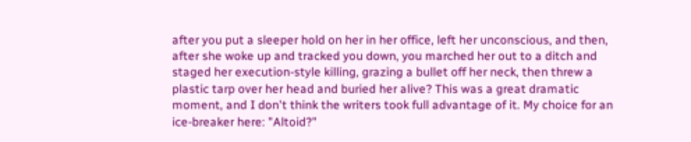after you put a sleeper hold on her in her office, left her unconscious, and then, after she woke up and tracked you down, you marched her out to a ditch and staged her execution-style killing, grazing a bullet off her neck, then threw a plastic tarp over her head and buried her alive? This was a great dramatic moment, and I don't think the writers took full advantage of it. My choice for an ice-breaker here: "Altoid?"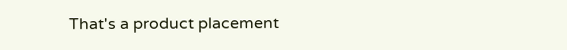That's a product placement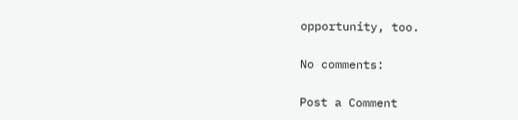opportunity, too.

No comments:

Post a Comment